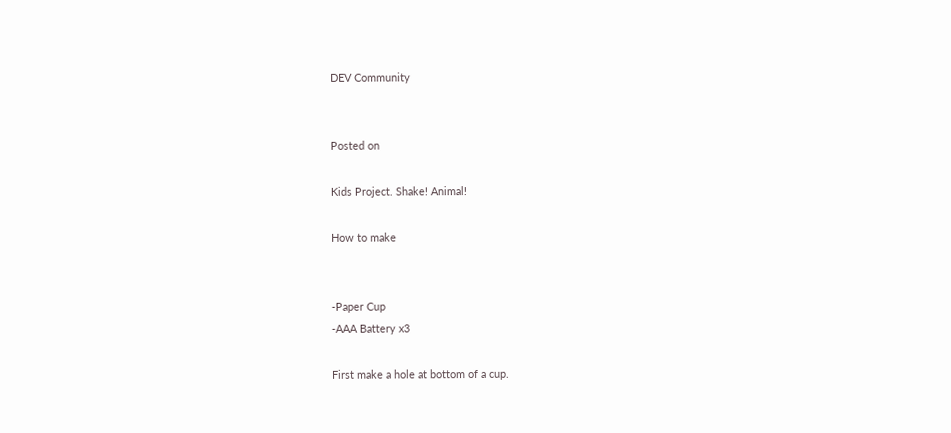DEV Community


Posted on

Kids Project. Shake! Animal!

How to make


-Paper Cup
-AAA Battery x3

First make a hole at bottom of a cup.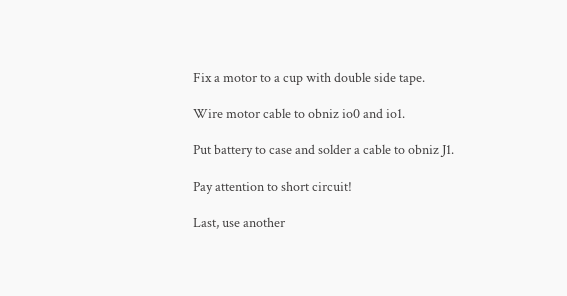Fix a motor to a cup with double side tape.

Wire motor cable to obniz io0 and io1.

Put battery to case and solder a cable to obniz J1.

Pay attention to short circuit!

Last, use another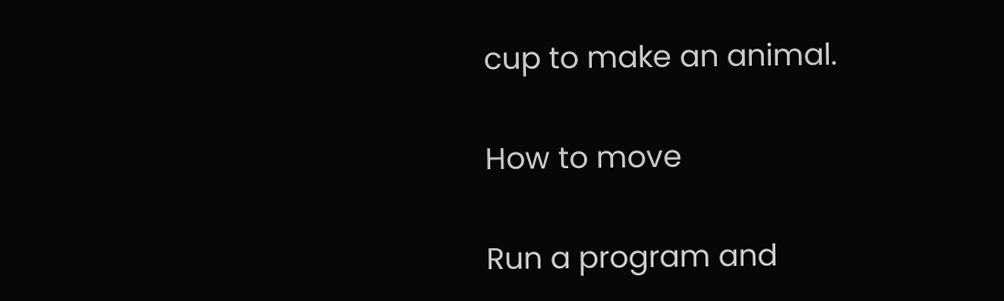cup to make an animal.

How to move

Run a program and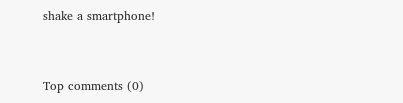shake a smartphone!


Top comments (0)